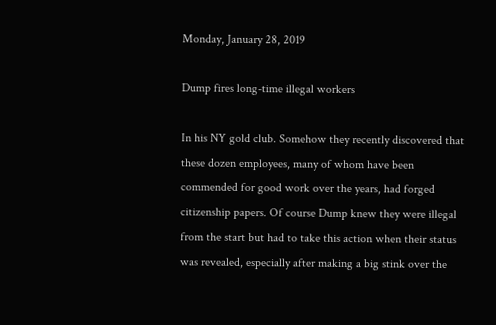Monday, January 28, 2019

Dump fires long-time illegal workers

In his NY gold club. Somehow they recently discovered that these dozen employees, many of whom have been commended for good work over the years, had forged citizenship papers. Of course Dump knew they were illegal from the start but had to take this action when their status was revealed, especially after making a big stink over the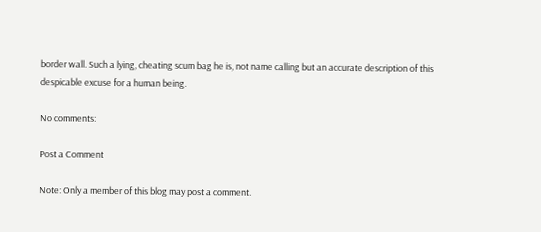border wall. Such a lying, cheating scum bag he is, not name calling but an accurate description of this despicable excuse for a human being.

No comments:

Post a Comment

Note: Only a member of this blog may post a comment.